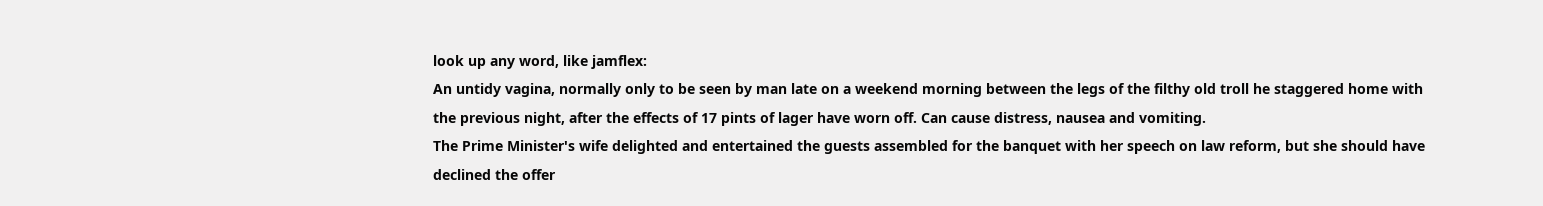look up any word, like jamflex:
An untidy vagina, normally only to be seen by man late on a weekend morning between the legs of the filthy old troll he staggered home with the previous night, after the effects of 17 pints of lager have worn off. Can cause distress, nausea and vomiting.
The Prime Minister's wife delighted and entertained the guests assembled for the banquet with her speech on law reform, but she should have declined the offer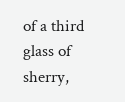of a third glass of sherry,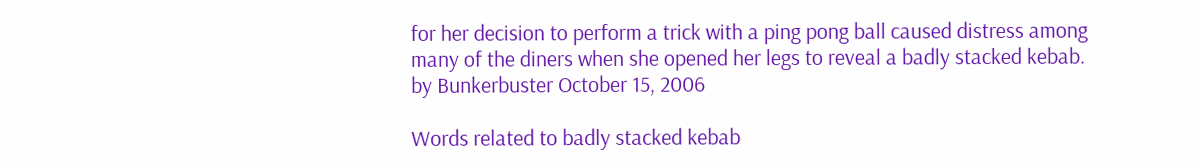for her decision to perform a trick with a ping pong ball caused distress among many of the diners when she opened her legs to reveal a badly stacked kebab.
by Bunkerbuster October 15, 2006

Words related to badly stacked kebab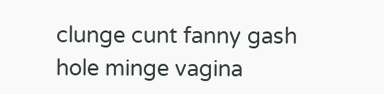clunge cunt fanny gash hole minge vagina